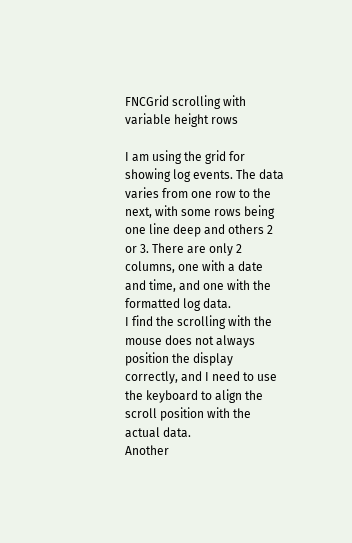FNCGrid scrolling with variable height rows

I am using the grid for showing log events. The data varies from one row to the next, with some rows being one line deep and others 2 or 3. There are only 2 columns, one with a date and time, and one with the formatted log data.
I find the scrolling with the mouse does not always position the display correctly, and I need to use the keyboard to align the scroll position with the actual data.
Another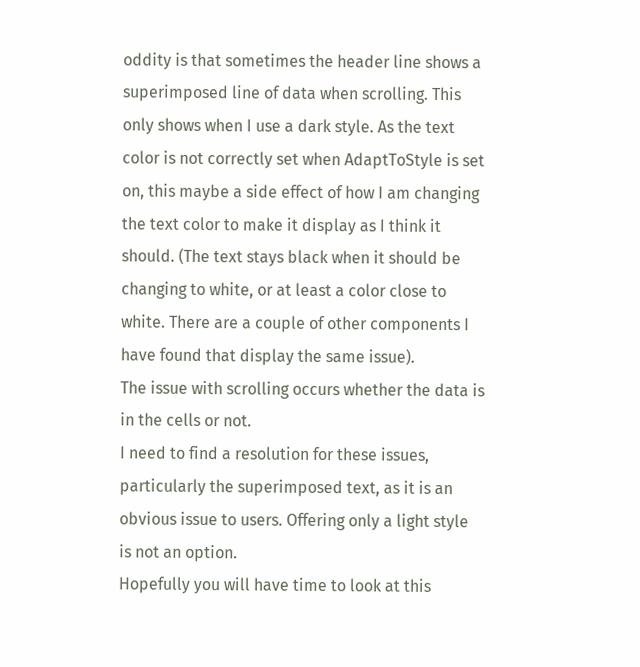oddity is that sometimes the header line shows a superimposed line of data when scrolling. This only shows when I use a dark style. As the text color is not correctly set when AdaptToStyle is set on, this maybe a side effect of how I am changing the text color to make it display as I think it should. (The text stays black when it should be changing to white, or at least a color close to white. There are a couple of other components I have found that display the same issue).
The issue with scrolling occurs whether the data is in the cells or not.
I need to find a resolution for these issues, particularly the superimposed text, as it is an obvious issue to users. Offering only a light style is not an option.
Hopefully you will have time to look at this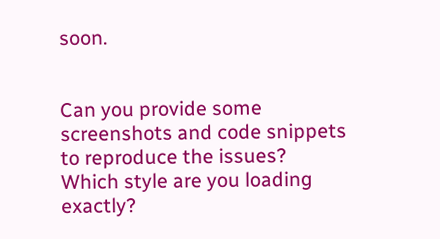soon.


Can you provide some screenshots and code snippets to reproduce the issues?
Which style are you loading exactly?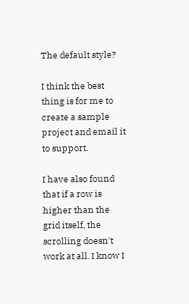The default style?

I think the best thing is for me to create a sample project and email it to support.

I have also found that if a row is higher than the grid itself, the scrolling doesn't work at all. I know I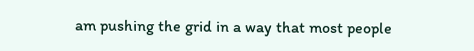am pushing the grid in a way that most people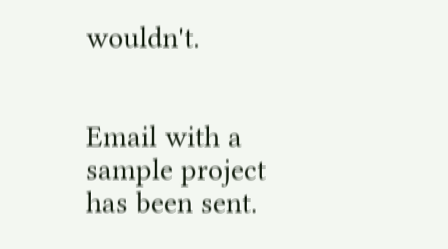wouldn't.


Email with a sample project has been sent.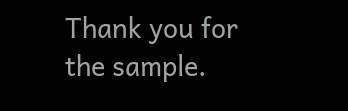Thank you for the sample.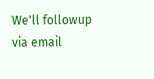We'll followup via email